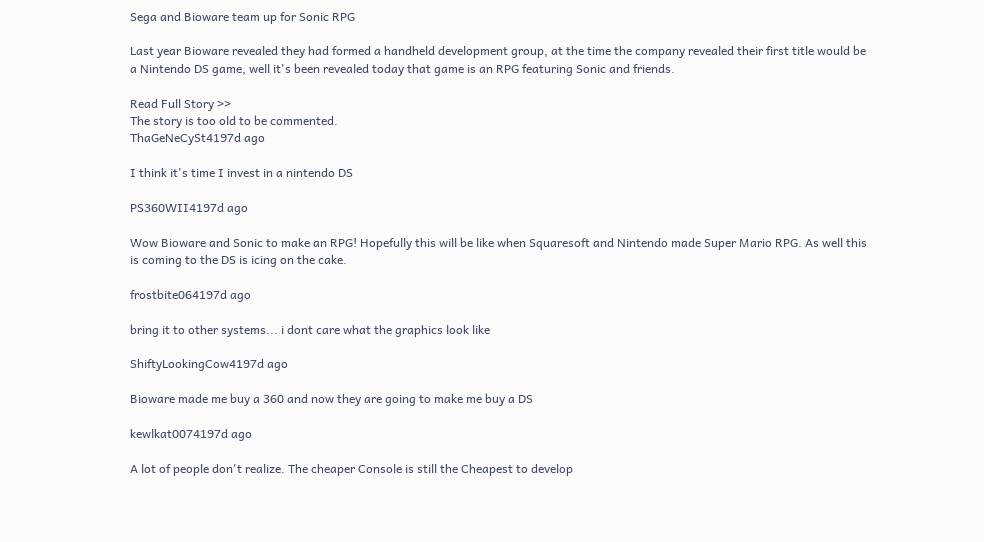Sega and Bioware team up for Sonic RPG

Last year Bioware revealed they had formed a handheld development group, at the time the company revealed their first title would be a Nintendo DS game, well it's been revealed today that game is an RPG featuring Sonic and friends.

Read Full Story >>
The story is too old to be commented.
ThaGeNeCySt4197d ago

I think it's time I invest in a nintendo DS

PS360WII4197d ago

Wow Bioware and Sonic to make an RPG! Hopefully this will be like when Squaresoft and Nintendo made Super Mario RPG. As well this is coming to the DS is icing on the cake.

frostbite064197d ago

bring it to other systems... i dont care what the graphics look like

ShiftyLookingCow4197d ago

Bioware made me buy a 360 and now they are going to make me buy a DS

kewlkat0074197d ago

A lot of people don't realize. The cheaper Console is still the Cheapest to develop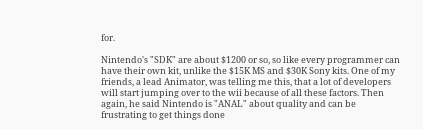for.

Nintendo's "SDK" are about $1200 or so, so like every programmer can have their own kit, unlike the $15K MS and $30K Sony kits. One of my friends, a lead Animator, was telling me this, that a lot of developers will start jumping over to the wii because of all these factors. Then again, he said Nintendo is "ANAL" about quality and can be frustrating to get things done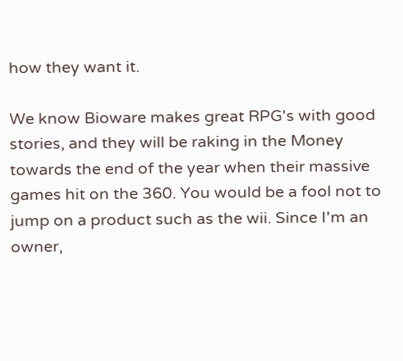how they want it.

We know Bioware makes great RPG's with good stories, and they will be raking in the Money towards the end of the year when their massive games hit on the 360. You would be a fool not to jump on a product such as the wii. Since I'm an owner,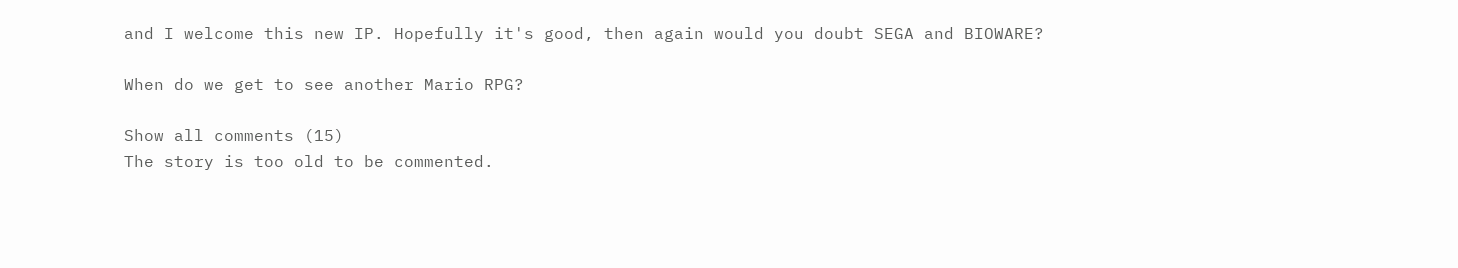and I welcome this new IP. Hopefully it's good, then again would you doubt SEGA and BIOWARE?

When do we get to see another Mario RPG?

Show all comments (15)
The story is too old to be commented.